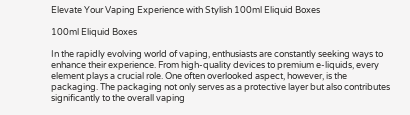Elevate Your Vaping Experience with Stylish 100ml Eliquid Boxes

100ml Eliquid Boxes

In the rapidly evolving world of vaping, enthusiasts are constantly seeking ways to enhance their experience. From high-quality devices to premium e-liquids, every element plays a crucial role. One often overlooked aspect, however, is the packaging. The packaging not only serves as a protective layer but also contributes significantly to the overall vaping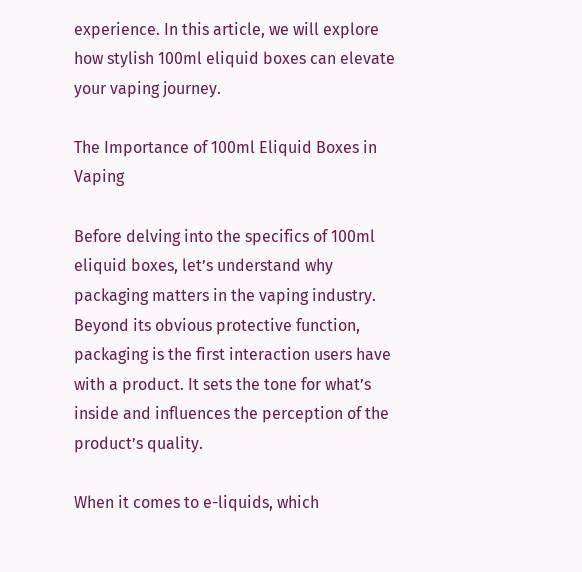experience. In this article, we will explore how stylish 100ml eliquid boxes can elevate your vaping journey.

The Importance of 100ml Eliquid Boxes in Vaping

Before delving into the specifics of 100ml eliquid boxes, let’s understand why packaging matters in the vaping industry. Beyond its obvious protective function, packaging is the first interaction users have with a product. It sets the tone for what’s inside and influences the perception of the product’s quality.

When it comes to e-liquids, which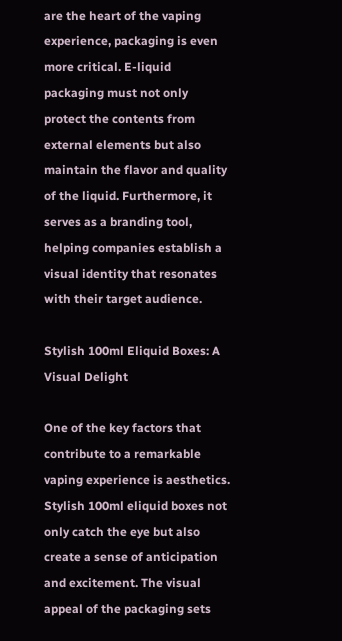are the heart of the vaping experience, packaging is even more critical. E-liquid packaging must not only protect the contents from external elements but also maintain the flavor and quality of the liquid. Furthermore, it serves as a branding tool, helping companies establish a visual identity that resonates with their target audience.

Stylish 100ml Eliquid Boxes: A Visual Delight

One of the key factors that contribute to a remarkable vaping experience is aesthetics. Stylish 100ml eliquid boxes not only catch the eye but also create a sense of anticipation and excitement. The visual appeal of the packaging sets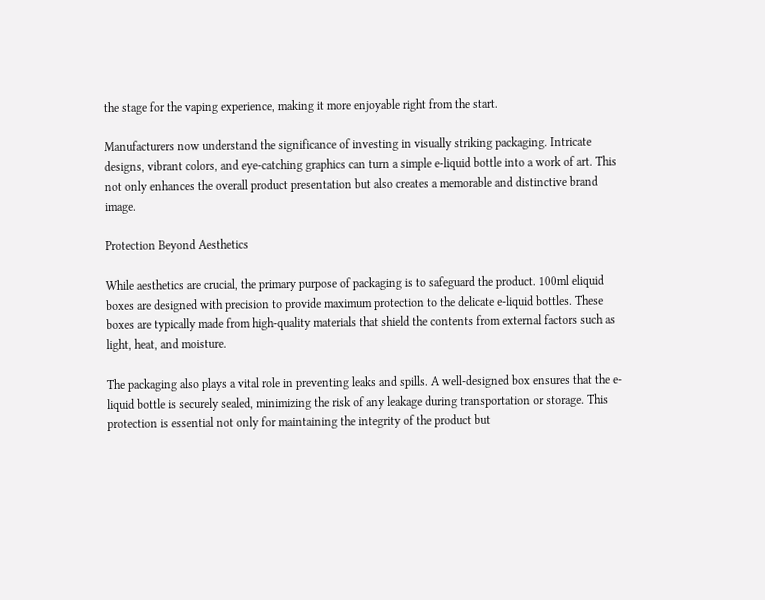the stage for the vaping experience, making it more enjoyable right from the start.

Manufacturers now understand the significance of investing in visually striking packaging. Intricate designs, vibrant colors, and eye-catching graphics can turn a simple e-liquid bottle into a work of art. This not only enhances the overall product presentation but also creates a memorable and distinctive brand image.

Protection Beyond Aesthetics

While aesthetics are crucial, the primary purpose of packaging is to safeguard the product. 100ml eliquid boxes are designed with precision to provide maximum protection to the delicate e-liquid bottles. These boxes are typically made from high-quality materials that shield the contents from external factors such as light, heat, and moisture.

The packaging also plays a vital role in preventing leaks and spills. A well-designed box ensures that the e-liquid bottle is securely sealed, minimizing the risk of any leakage during transportation or storage. This protection is essential not only for maintaining the integrity of the product but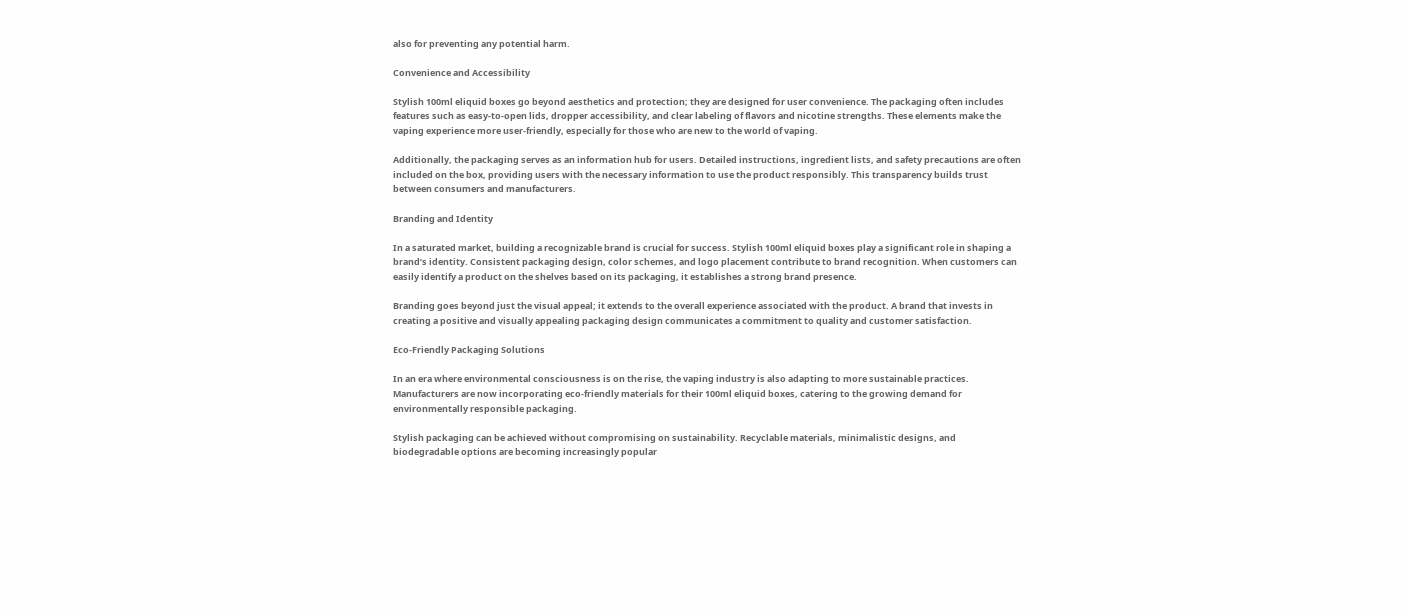also for preventing any potential harm.

Convenience and Accessibility

Stylish 100ml eliquid boxes go beyond aesthetics and protection; they are designed for user convenience. The packaging often includes features such as easy-to-open lids, dropper accessibility, and clear labeling of flavors and nicotine strengths. These elements make the vaping experience more user-friendly, especially for those who are new to the world of vaping.

Additionally, the packaging serves as an information hub for users. Detailed instructions, ingredient lists, and safety precautions are often included on the box, providing users with the necessary information to use the product responsibly. This transparency builds trust between consumers and manufacturers.

Branding and Identity

In a saturated market, building a recognizable brand is crucial for success. Stylish 100ml eliquid boxes play a significant role in shaping a brand’s identity. Consistent packaging design, color schemes, and logo placement contribute to brand recognition. When customers can easily identify a product on the shelves based on its packaging, it establishes a strong brand presence.

Branding goes beyond just the visual appeal; it extends to the overall experience associated with the product. A brand that invests in creating a positive and visually appealing packaging design communicates a commitment to quality and customer satisfaction.

Eco-Friendly Packaging Solutions

In an era where environmental consciousness is on the rise, the vaping industry is also adapting to more sustainable practices. Manufacturers are now incorporating eco-friendly materials for their 100ml eliquid boxes, catering to the growing demand for environmentally responsible packaging.

Stylish packaging can be achieved without compromising on sustainability. Recyclable materials, minimalistic designs, and biodegradable options are becoming increasingly popular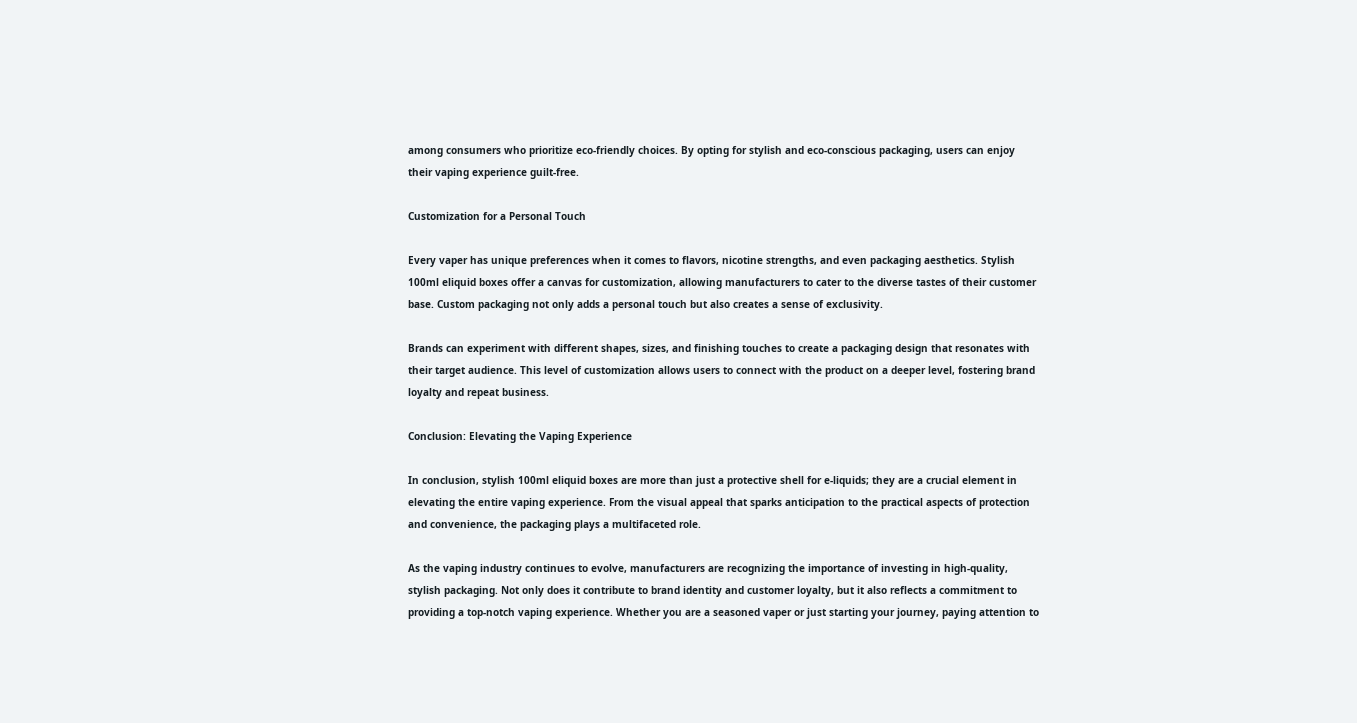among consumers who prioritize eco-friendly choices. By opting for stylish and eco-conscious packaging, users can enjoy their vaping experience guilt-free.

Customization for a Personal Touch

Every vaper has unique preferences when it comes to flavors, nicotine strengths, and even packaging aesthetics. Stylish 100ml eliquid boxes offer a canvas for customization, allowing manufacturers to cater to the diverse tastes of their customer base. Custom packaging not only adds a personal touch but also creates a sense of exclusivity.

Brands can experiment with different shapes, sizes, and finishing touches to create a packaging design that resonates with their target audience. This level of customization allows users to connect with the product on a deeper level, fostering brand loyalty and repeat business.

Conclusion: Elevating the Vaping Experience

In conclusion, stylish 100ml eliquid boxes are more than just a protective shell for e-liquids; they are a crucial element in elevating the entire vaping experience. From the visual appeal that sparks anticipation to the practical aspects of protection and convenience, the packaging plays a multifaceted role.

As the vaping industry continues to evolve, manufacturers are recognizing the importance of investing in high-quality, stylish packaging. Not only does it contribute to brand identity and customer loyalty, but it also reflects a commitment to providing a top-notch vaping experience. Whether you are a seasoned vaper or just starting your journey, paying attention to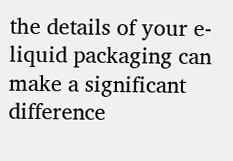the details of your e-liquid packaging can make a significant difference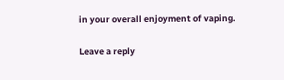in your overall enjoyment of vaping.

Leave a reply